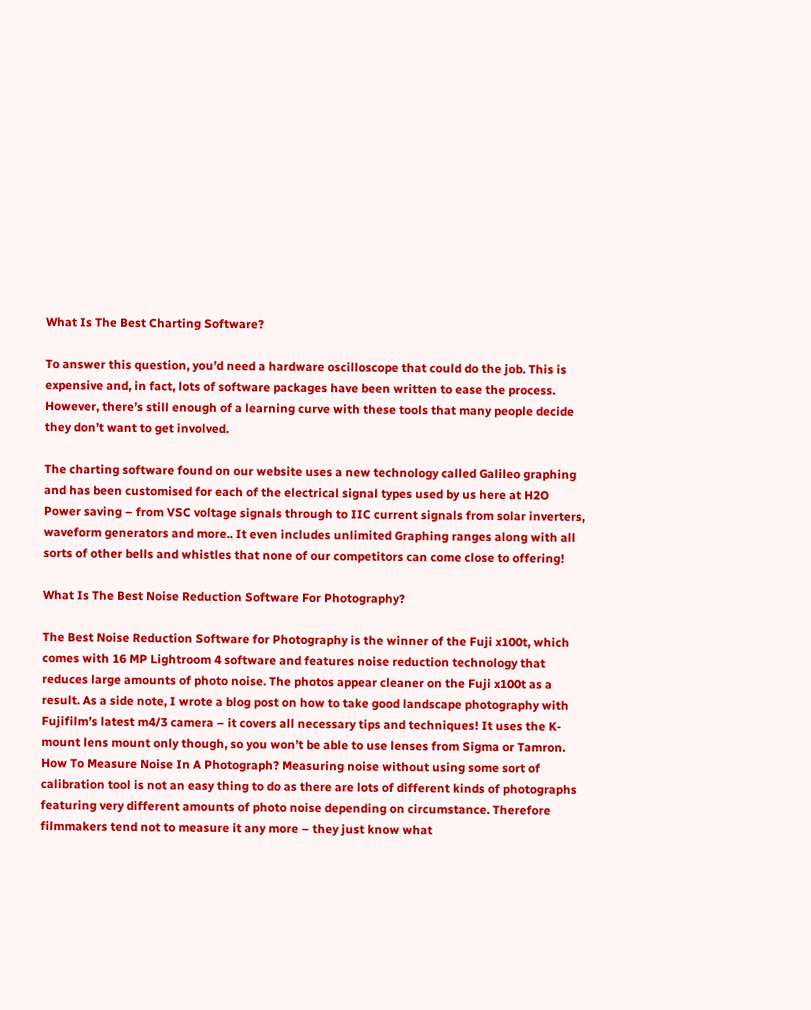What Is The Best Charting Software?

To answer this question, you’d need a hardware oscilloscope that could do the job. This is expensive and, in fact, lots of software packages have been written to ease the process. However, there’s still enough of a learning curve with these tools that many people decide they don’t want to get involved.

The charting software found on our website uses a new technology called Galileo graphing and has been customised for each of the electrical signal types used by us here at H2O Power saving – from VSC voltage signals through to IIC current signals from solar inverters, waveform generators and more.. It even includes unlimited Graphing ranges along with all sorts of other bells and whistles that none of our competitors can come close to offering!

What Is The Best Noise Reduction Software For Photography?

The Best Noise Reduction Software for Photography is the winner of the Fuji x100t, which comes with 16 MP Lightroom 4 software and features noise reduction technology that reduces large amounts of photo noise. The photos appear cleaner on the Fuji x100t as a result. As a side note, I wrote a blog post on how to take good landscape photography with Fujifilm’s latest m4/3 camera – it covers all necessary tips and techniques! It uses the K-mount lens mount only though, so you won’t be able to use lenses from Sigma or Tamron. How To Measure Noise In A Photograph? Measuring noise without using some sort of calibration tool is not an easy thing to do as there are lots of different kinds of photographs featuring very different amounts of photo noise depending on circumstance. Therefore filmmakers tend not to measure it any more – they just know what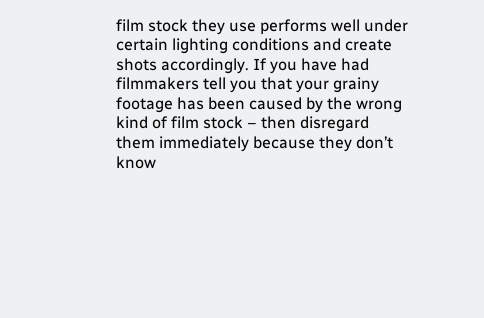film stock they use performs well under certain lighting conditions and create shots accordingly. If you have had filmmakers tell you that your grainy footage has been caused by the wrong kind of film stock – then disregard them immediately because they don’t know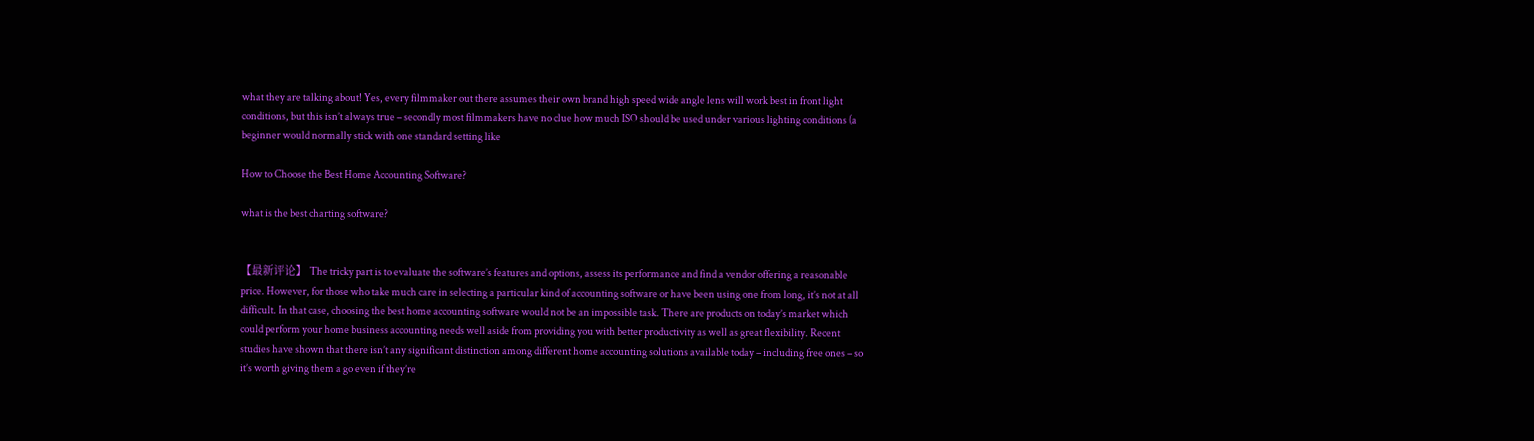what they are talking about! Yes, every filmmaker out there assumes their own brand high speed wide angle lens will work best in front light conditions, but this isn’t always true – secondly most filmmakers have no clue how much ISO should be used under various lighting conditions (a beginner would normally stick with one standard setting like

How to Choose the Best Home Accounting Software?

what is the best charting software?


【最新评论】 The tricky part is to evaluate the software’s features and options, assess its performance and find a vendor offering a reasonable price. However, for those who take much care in selecting a particular kind of accounting software or have been using one from long, it’s not at all difficult. In that case, choosing the best home accounting software would not be an impossible task. There are products on today’s market which could perform your home business accounting needs well aside from providing you with better productivity as well as great flexibility. Recent studies have shown that there isn’t any significant distinction among different home accounting solutions available today – including free ones – so it’s worth giving them a go even if they’re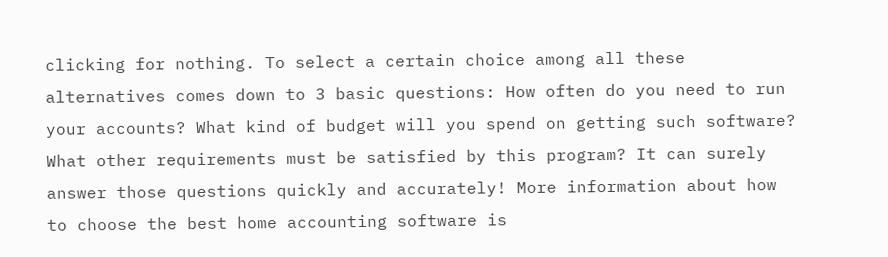clicking for nothing. To select a certain choice among all these alternatives comes down to 3 basic questions: How often do you need to run your accounts? What kind of budget will you spend on getting such software? What other requirements must be satisfied by this program? It can surely answer those questions quickly and accurately! More information about how to choose the best home accounting software is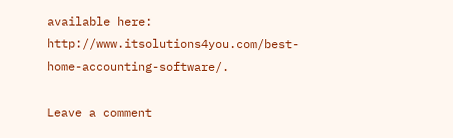available here: http://www.itsolutions4you.com/best-home-accounting-software/.

Leave a comment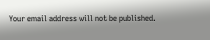Your email address will not be published.